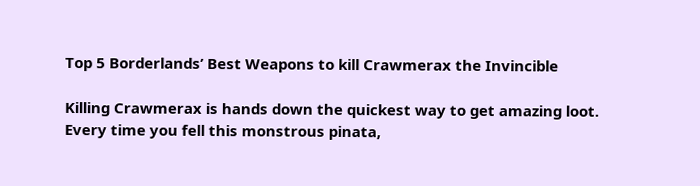Top 5 Borderlands’ Best Weapons to kill Crawmerax the Invincible

Killing Crawmerax is hands down the quickest way to get amazing loot. Every time you fell this monstrous pinata,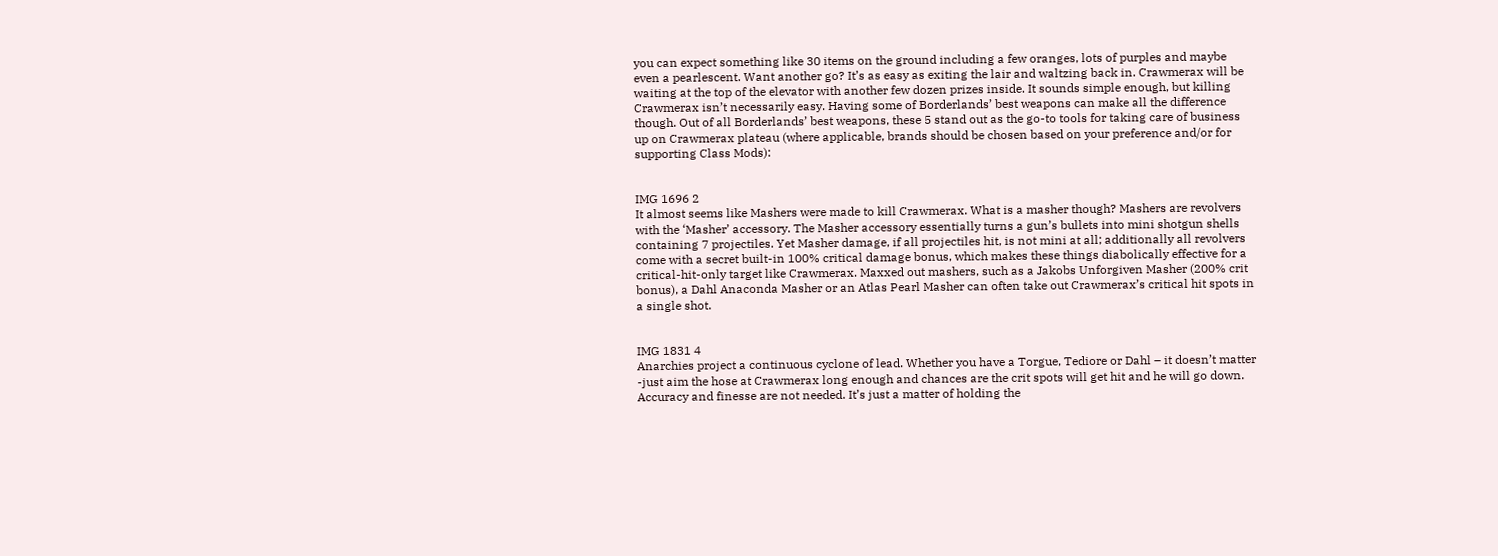you can expect something like 30 items on the ground including a few oranges, lots of purples and maybe even a pearlescent. Want another go? It’s as easy as exiting the lair and waltzing back in. Crawmerax will be waiting at the top of the elevator with another few dozen prizes inside. It sounds simple enough, but killing Crawmerax isn’t necessarily easy. Having some of Borderlands’ best weapons can make all the difference though. Out of all Borderlands’ best weapons, these 5 stand out as the go-to tools for taking care of business up on Crawmerax plateau (where applicable, brands should be chosen based on your preference and/or for supporting Class Mods):


IMG 1696 2
It almost seems like Mashers were made to kill Crawmerax. What is a masher though? Mashers are revolvers with the ‘Masher’ accessory. The Masher accessory essentially turns a gun’s bullets into mini shotgun shells containing 7 projectiles. Yet Masher damage, if all projectiles hit, is not mini at all; additionally all revolvers come with a secret built-in 100% critical damage bonus, which makes these things diabolically effective for a critical-hit-only target like Crawmerax. Maxxed out mashers, such as a Jakobs Unforgiven Masher (200% crit bonus), a Dahl Anaconda Masher or an Atlas Pearl Masher can often take out Crawmerax’s critical hit spots in a single shot.


IMG 1831 4
Anarchies project a continuous cyclone of lead. Whether you have a Torgue, Tediore or Dahl – it doesn’t matter -just aim the hose at Crawmerax long enough and chances are the crit spots will get hit and he will go down. Accuracy and finesse are not needed. It’s just a matter of holding the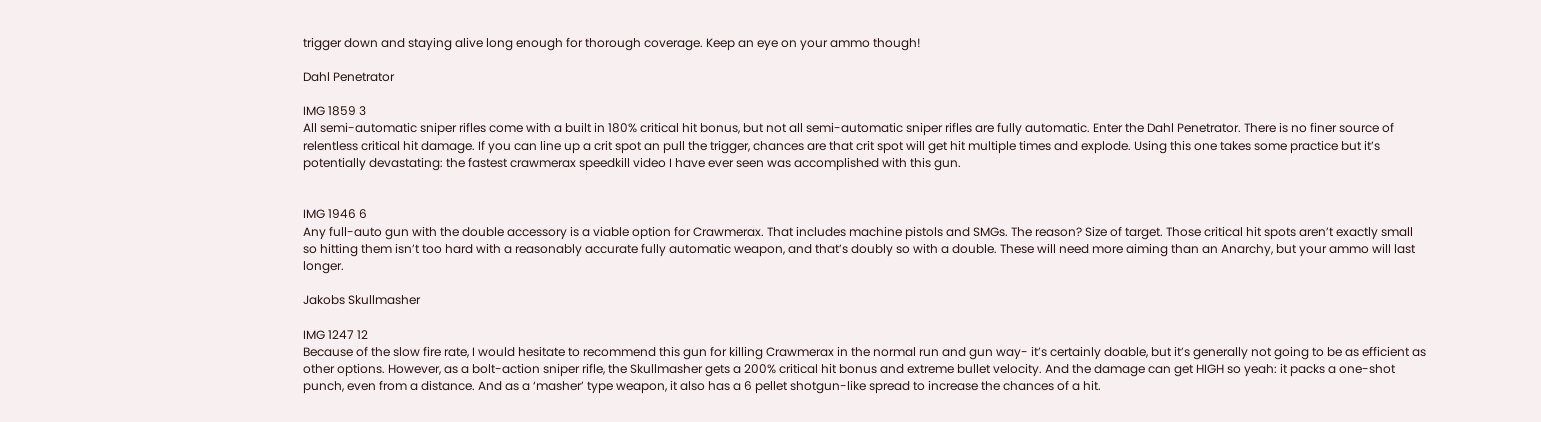trigger down and staying alive long enough for thorough coverage. Keep an eye on your ammo though!

Dahl Penetrator

IMG 1859 3
All semi-automatic sniper rifles come with a built in 180% critical hit bonus, but not all semi-automatic sniper rifles are fully automatic. Enter the Dahl Penetrator. There is no finer source of relentless critical hit damage. If you can line up a crit spot an pull the trigger, chances are that crit spot will get hit multiple times and explode. Using this one takes some practice but it’s potentially devastating: the fastest crawmerax speedkill video I have ever seen was accomplished with this gun.


IMG 1946 6
Any full-auto gun with the double accessory is a viable option for Crawmerax. That includes machine pistols and SMGs. The reason? Size of target. Those critical hit spots aren’t exactly small so hitting them isn’t too hard with a reasonably accurate fully automatic weapon, and that’s doubly so with a double. These will need more aiming than an Anarchy, but your ammo will last longer.

Jakobs Skullmasher

IMG 1247 12
Because of the slow fire rate, I would hesitate to recommend this gun for killing Crawmerax in the normal run and gun way- it’s certainly doable, but it’s generally not going to be as efficient as other options. However, as a bolt-action sniper rifle, the Skullmasher gets a 200% critical hit bonus and extreme bullet velocity. And the damage can get HIGH so yeah: it packs a one-shot punch, even from a distance. And as a ‘masher’ type weapon, it also has a 6 pellet shotgun-like spread to increase the chances of a hit.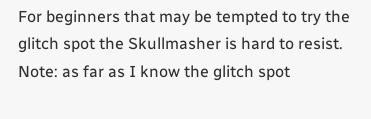For beginners that may be tempted to try the glitch spot the Skullmasher is hard to resist. Note: as far as I know the glitch spot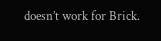doesn’t work for Brick.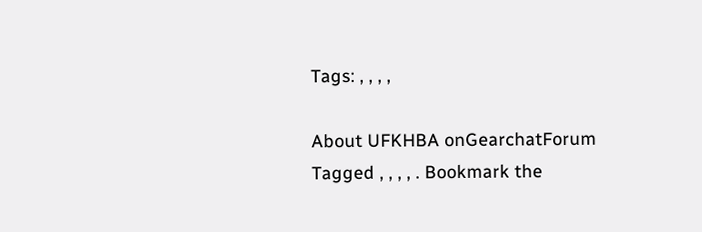Tags: , , , ,

About UFKHBA onGearchatForum
Tagged , , , , . Bookmark the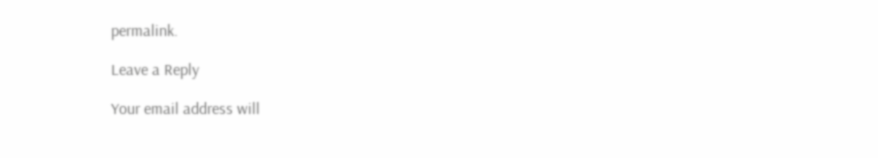permalink.

Leave a Reply

Your email address will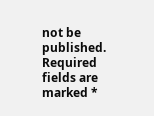not be published. Required fields are marked *